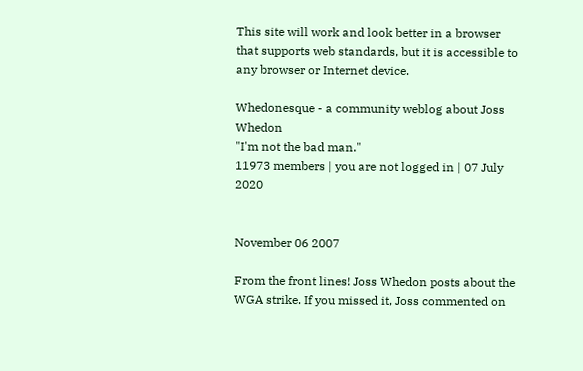This site will work and look better in a browser that supports web standards, but it is accessible to any browser or Internet device.

Whedonesque - a community weblog about Joss Whedon
"I'm not the bad man."
11973 members | you are not logged in | 07 July 2020


November 06 2007

From the front lines! Joss Whedon posts about the WGA strike. If you missed it, Joss commented on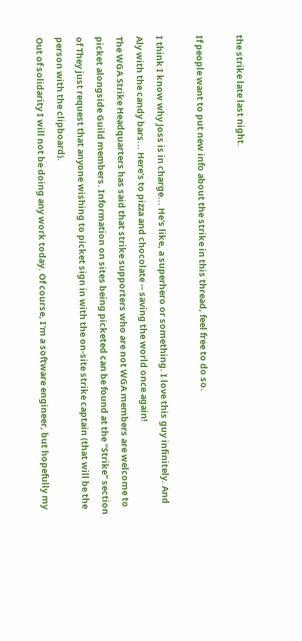the strike late last night.

If people want to put new info about the strike in this thread, feel free to do so.

I think I know why Joss is in charge... He's like, a superhero or something. I love this guy infinitely. And Aly with the candy bars... Here's to pizza and chocolate -- saving the world once again!
The WGA Strike Headquarters has said that strike supporters who are not WGA members are welcome to picket alongside Guild members. Information on sites being picketed can be found at the "Strike" section of They just request that anyone wishing to picket sign in with the on-site strike captain (that will be the person with the clipboard).
Out of solidarity I will not be doing any work today. Of course, I'm a software engineer, but hopefully my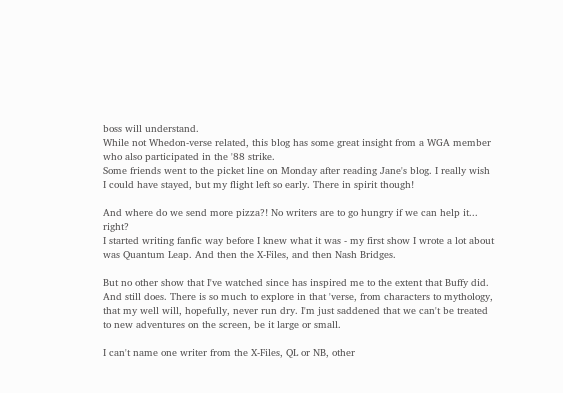boss will understand.
While not Whedon-verse related, this blog has some great insight from a WGA member who also participated in the '88 strike.
Some friends went to the picket line on Monday after reading Jane's blog. I really wish I could have stayed, but my flight left so early. There in spirit though!

And where do we send more pizza?! No writers are to go hungry if we can help it... right?
I started writing fanfic way before I knew what it was - my first show I wrote a lot about was Quantum Leap. And then the X-Files, and then Nash Bridges.

But no other show that I've watched since has inspired me to the extent that Buffy did. And still does. There is so much to explore in that 'verse, from characters to mythology, that my well will, hopefully, never run dry. I'm just saddened that we can't be treated to new adventures on the screen, be it large or small.

I can't name one writer from the X-Files, QL or NB, other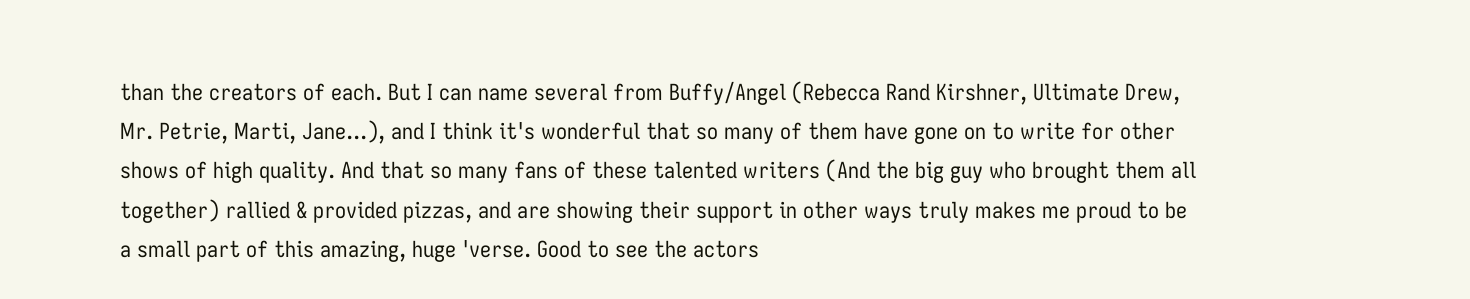than the creators of each. But I can name several from Buffy/Angel (Rebecca Rand Kirshner, Ultimate Drew, Mr. Petrie, Marti, Jane...), and I think it's wonderful that so many of them have gone on to write for other shows of high quality. And that so many fans of these talented writers (And the big guy who brought them all together) rallied & provided pizzas, and are showing their support in other ways truly makes me proud to be a small part of this amazing, huge 'verse. Good to see the actors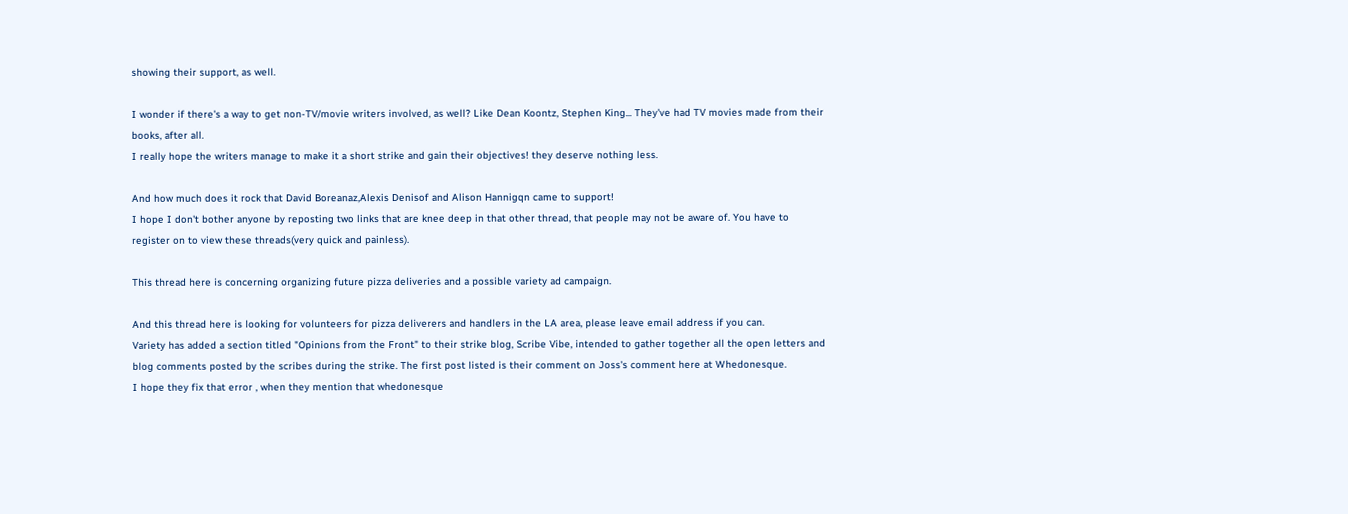showing their support, as well.

I wonder if there's a way to get non-TV/movie writers involved, as well? Like Dean Koontz, Stephen King... They've had TV movies made from their books, after all.
I really hope the writers manage to make it a short strike and gain their objectives! they deserve nothing less.

And how much does it rock that David Boreanaz,Alexis Denisof and Alison Hannigqn came to support!
I hope I don't bother anyone by reposting two links that are knee deep in that other thread, that people may not be aware of. You have to register on to view these threads(very quick and painless).

This thread here is concerning organizing future pizza deliveries and a possible variety ad campaign.

And this thread here is looking for volunteers for pizza deliverers and handlers in the LA area, please leave email address if you can.
Variety has added a section titled "Opinions from the Front" to their strike blog, Scribe Vibe, intended to gather together all the open letters and blog comments posted by the scribes during the strike. The first post listed is their comment on Joss's comment here at Whedonesque.
I hope they fix that error , when they mention that whedonesque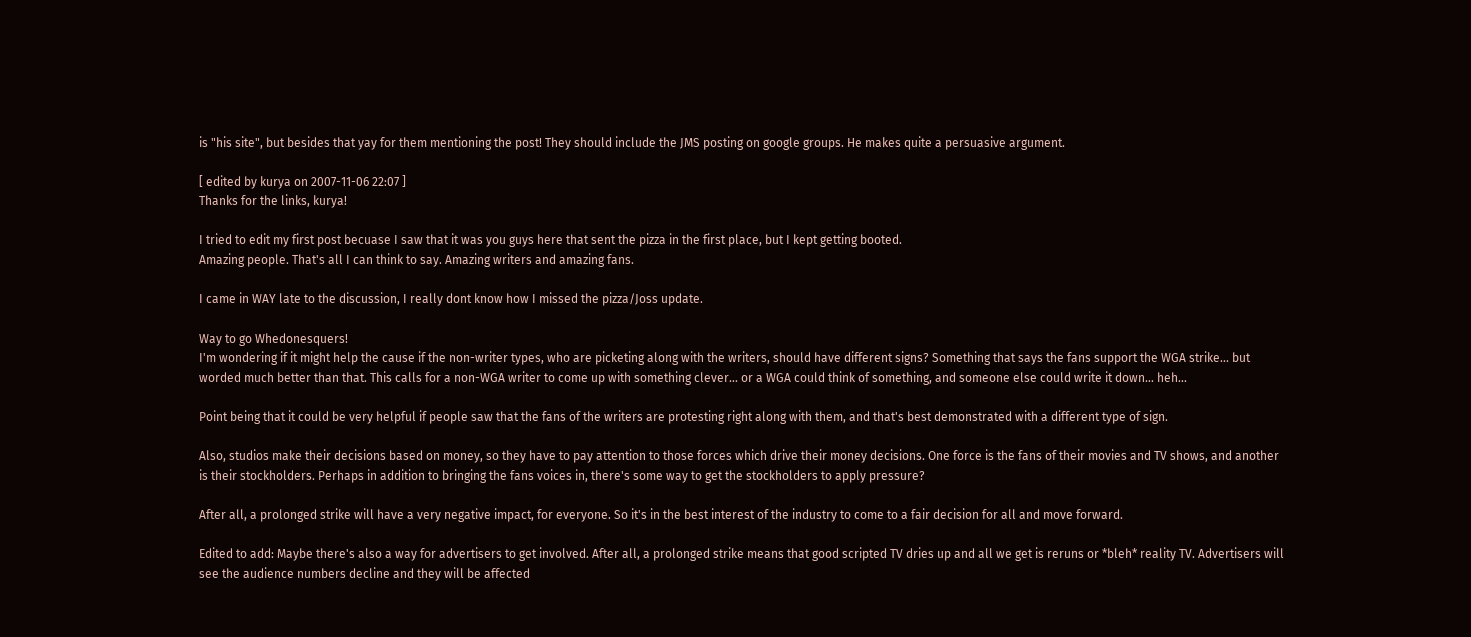is "his site", but besides that yay for them mentioning the post! They should include the JMS posting on google groups. He makes quite a persuasive argument.

[ edited by kurya on 2007-11-06 22:07 ]
Thanks for the links, kurya!

I tried to edit my first post becuase I saw that it was you guys here that sent the pizza in the first place, but I kept getting booted.
Amazing people. That's all I can think to say. Amazing writers and amazing fans.

I came in WAY late to the discussion, I really dont know how I missed the pizza/Joss update.

Way to go Whedonesquers!
I'm wondering if it might help the cause if the non-writer types, who are picketing along with the writers, should have different signs? Something that says the fans support the WGA strike... but worded much better than that. This calls for a non-WGA writer to come up with something clever... or a WGA could think of something, and someone else could write it down... heh...

Point being that it could be very helpful if people saw that the fans of the writers are protesting right along with them, and that's best demonstrated with a different type of sign.

Also, studios make their decisions based on money, so they have to pay attention to those forces which drive their money decisions. One force is the fans of their movies and TV shows, and another is their stockholders. Perhaps in addition to bringing the fans voices in, there's some way to get the stockholders to apply pressure?

After all, a prolonged strike will have a very negative impact, for everyone. So it's in the best interest of the industry to come to a fair decision for all and move forward.

Edited to add: Maybe there's also a way for advertisers to get involved. After all, a prolonged strike means that good scripted TV dries up and all we get is reruns or *bleh* reality TV. Advertisers will see the audience numbers decline and they will be affected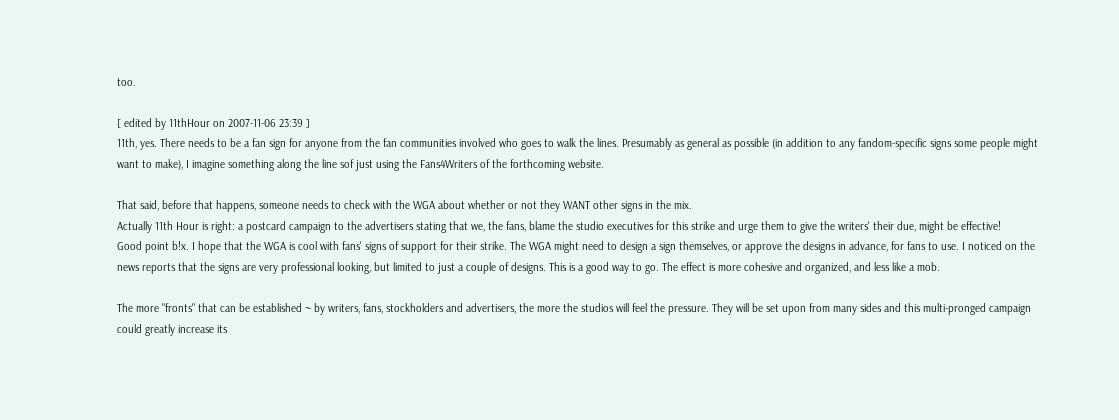too.

[ edited by 11thHour on 2007-11-06 23:39 ]
11th, yes. There needs to be a fan sign for anyone from the fan communities involved who goes to walk the lines. Presumably as general as possible (in addition to any fandom-specific signs some people might want to make), I imagine something along the line sof just using the Fans4Writers of the forthcoming website.

That said, before that happens, someone needs to check with the WGA about whether or not they WANT other signs in the mix.
Actually 11th Hour is right: a postcard campaign to the advertisers stating that we, the fans, blame the studio executives for this strike and urge them to give the writers' their due, might be effective!
Good point b!x. I hope that the WGA is cool with fans' signs of support for their strike. The WGA might need to design a sign themselves, or approve the designs in advance, for fans to use. I noticed on the news reports that the signs are very professional looking, but limited to just a couple of designs. This is a good way to go. The effect is more cohesive and organized, and less like a mob.

The more "fronts" that can be established ~ by writers, fans, stockholders and advertisers, the more the studios will feel the pressure. They will be set upon from many sides and this multi-pronged campaign could greatly increase its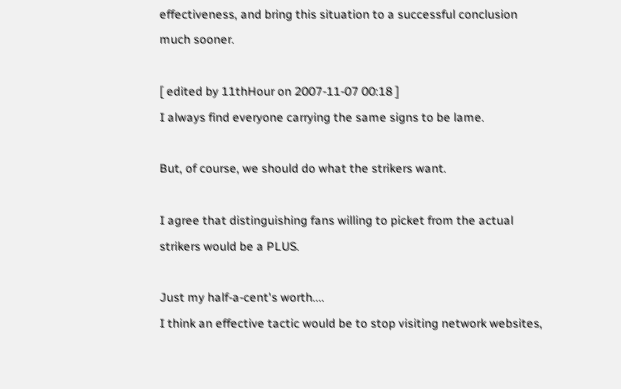effectiveness, and bring this situation to a successful conclusion much sooner.

[ edited by 11thHour on 2007-11-07 00:18 ]
I always find everyone carrying the same signs to be lame.

But, of course, we should do what the strikers want.

I agree that distinguishing fans willing to picket from the actual strikers would be a PLUS.

Just my half-a-cent's worth....
I think an effective tactic would be to stop visiting network websites,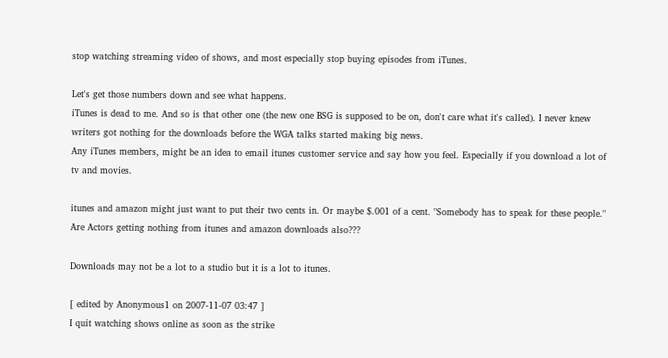stop watching streaming video of shows, and most especially stop buying episodes from iTunes.

Let's get those numbers down and see what happens.
iTunes is dead to me. And so is that other one (the new one BSG is supposed to be on, don't care what it's called). I never knew writers got nothing for the downloads before the WGA talks started making big news.
Any iTunes members, might be an idea to email itunes customer service and say how you feel. Especially if you download a lot of tv and movies.

itunes and amazon might just want to put their two cents in. Or maybe $.001 of a cent. "Somebody has to speak for these people." Are Actors getting nothing from itunes and amazon downloads also???

Downloads may not be a lot to a studio but it is a lot to itunes.

[ edited by Anonymous1 on 2007-11-07 03:47 ]
I quit watching shows online as soon as the strike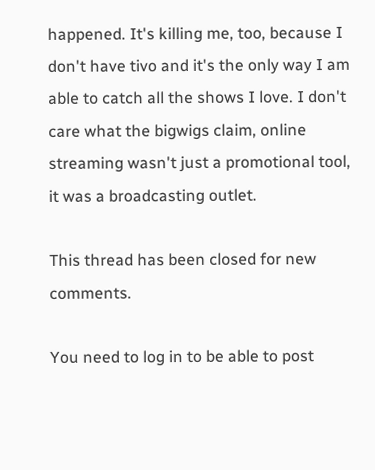happened. It's killing me, too, because I don't have tivo and it's the only way I am able to catch all the shows I love. I don't care what the bigwigs claim, online streaming wasn't just a promotional tool, it was a broadcasting outlet.

This thread has been closed for new comments.

You need to log in to be able to post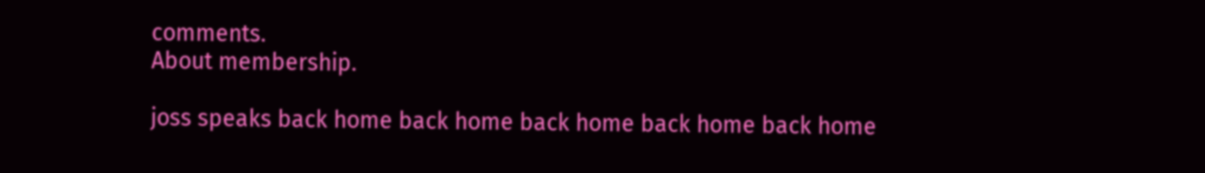comments.
About membership.

joss speaks back home back home back home back home back home